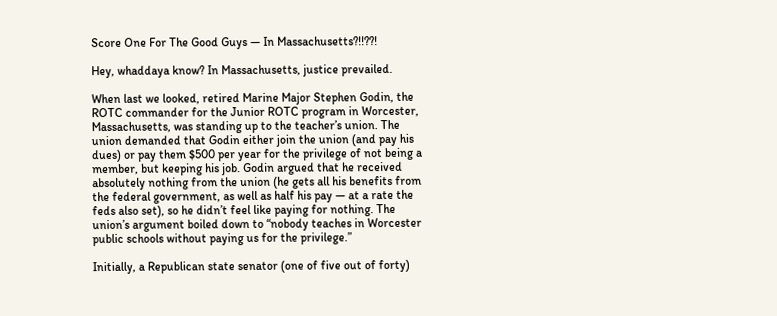Score One For The Good Guys — In Massachusetts?!!??!

Hey, whaddaya know? In Massachusetts, justice prevailed.

When last we looked, retired Marine Major Stephen Godin, the ROTC commander for the Junior ROTC program in Worcester, Massachusetts, was standing up to the teacher’s union. The union demanded that Godin either join the union (and pay his dues) or pay them $500 per year for the privilege of not being a member, but keeping his job. Godin argued that he received absolutely nothing from the union (he gets all his benefits from the federal government, as well as half his pay — at a rate the feds also set), so he didn’t feel like paying for nothing. The union’s argument boiled down to “nobody teaches in Worcester public schools without paying us for the privilege.”

Initially, a Republican state senator (one of five out of forty)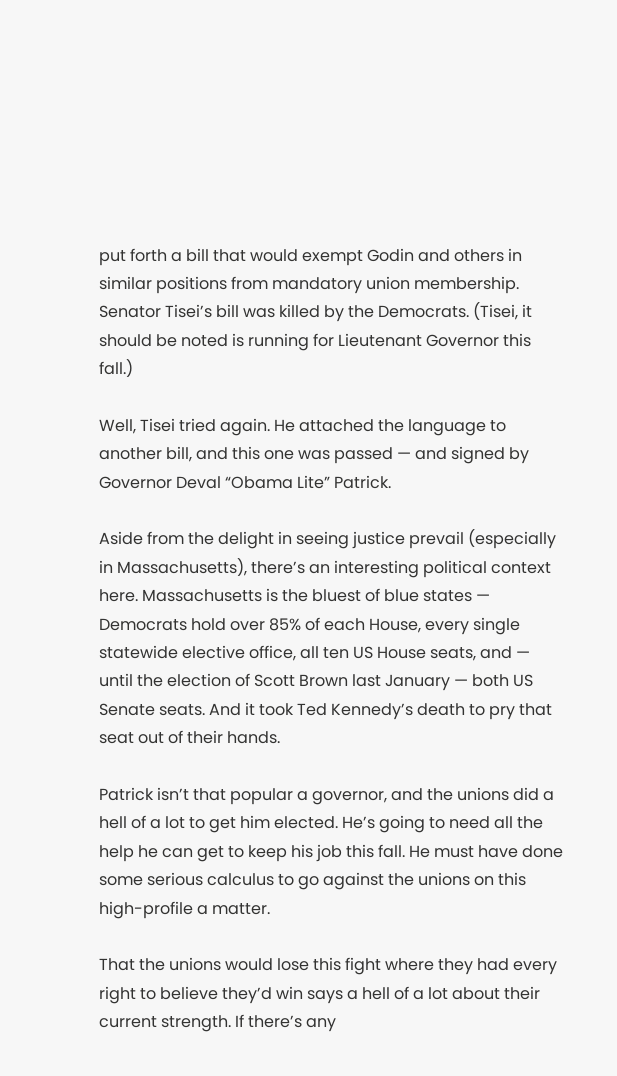put forth a bill that would exempt Godin and others in similar positions from mandatory union membership. Senator Tisei’s bill was killed by the Democrats. (Tisei, it should be noted is running for Lieutenant Governor this fall.)

Well, Tisei tried again. He attached the language to another bill, and this one was passed — and signed by Governor Deval “Obama Lite” Patrick.

Aside from the delight in seeing justice prevail (especially in Massachusetts), there’s an interesting political context here. Massachusetts is the bluest of blue states — Democrats hold over 85% of each House, every single statewide elective office, all ten US House seats, and — until the election of Scott Brown last January — both US Senate seats. And it took Ted Kennedy’s death to pry that seat out of their hands.

Patrick isn’t that popular a governor, and the unions did a hell of a lot to get him elected. He’s going to need all the help he can get to keep his job this fall. He must have done some serious calculus to go against the unions on this high-profile a matter.

That the unions would lose this fight where they had every right to believe they’d win says a hell of a lot about their current strength. If there’s any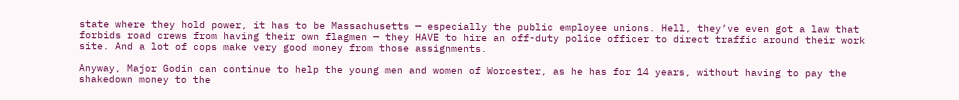state where they hold power, it has to be Massachusetts — especially the public employee unions. Hell, they’ve even got a law that forbids road crews from having their own flagmen — they HAVE to hire an off-duty police officer to direct traffic around their work site. And a lot of cops make very good money from those assignments.

Anyway, Major Godin can continue to help the young men and women of Worcester, as he has for 14 years, without having to pay the shakedown money to the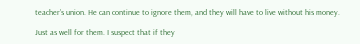teacher’s union. He can continue to ignore them, and they will have to live without his money.

Just as well for them. I suspect that if they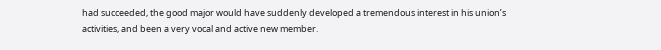had succeeded, the good major would have suddenly developed a tremendous interest in his union’s activities, and been a very vocal and active new member.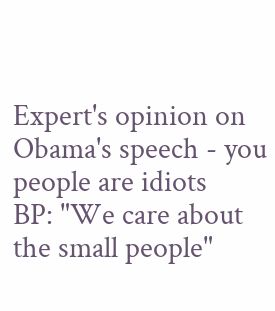Expert's opinion on Obama's speech - you people are idiots
BP: "We care about the small people"